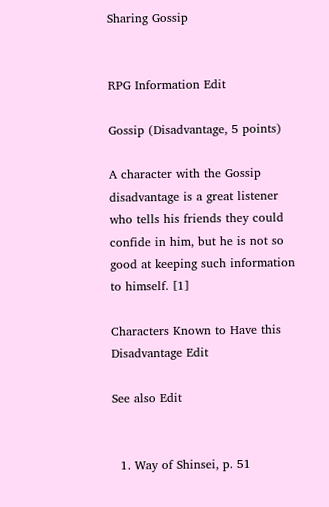Sharing Gossip


RPG Information Edit

Gossip (Disadvantage, 5 points)

A character with the Gossip disadvantage is a great listener who tells his friends they could confide in him, but he is not so good at keeping such information to himself. [1]

Characters Known to Have this Disadvantage Edit

See also Edit


  1. Way of Shinsei, p. 51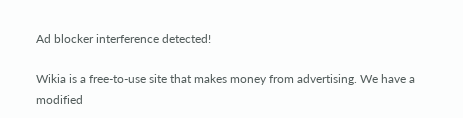Ad blocker interference detected!

Wikia is a free-to-use site that makes money from advertising. We have a modified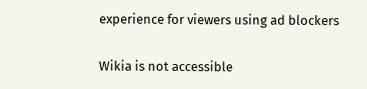experience for viewers using ad blockers

Wikia is not accessible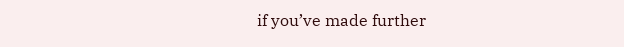if you’ve made further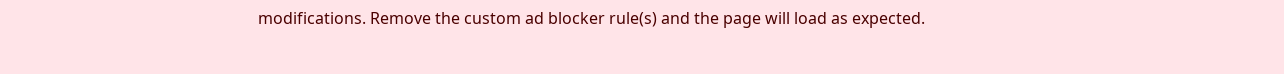modifications. Remove the custom ad blocker rule(s) and the page will load as expected.